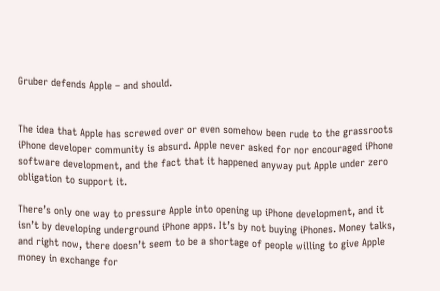Gruber defends Apple – and should.


The idea that Apple has screwed over or even somehow been rude to the grassroots iPhone developer community is absurd. Apple never asked for nor encouraged iPhone software development, and the fact that it happened anyway put Apple under zero obligation to support it.

There’s only one way to pressure Apple into opening up iPhone development, and it isn’t by developing underground iPhone apps. It’s by not buying iPhones. Money talks, and right now, there doesn’t seem to be a shortage of people willing to give Apple money in exchange for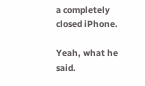a completely closed iPhone.

Yeah, what he said.